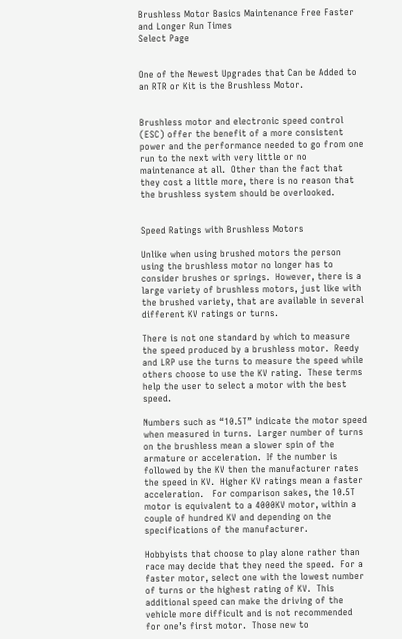Brushless Motor Basics Maintenance Free Faster and Longer Run Times
Select Page


One of the Newest Upgrades that Can be Added to an RTR or Kit is the Brushless Motor.


Brushless motor and electronic speed control  (ESC) offer the benefit of a more consistent power and the performance needed to go from one run to the next with very little or no maintenance at all.  Other than the fact that they cost a little more, there is no reason that the brushless system should be overlooked.


Speed Ratings with Brushless Motors

Unlike when using brushed motors the person using the brushless motor no longer has to consider brushes or springs.  However, there is a large variety of brushless motors, just like with the brushed variety, that are available in several different KV ratings or turns.

There is not one standard by which to measure the speed produced by a brushless motor.  Reedy and LRP use the turns to measure the speed while others choose to use the KV rating.  These terms help the user to select a motor with the best speed.

Numbers such as “10.5T” indicate the motor speed when measured in turns.  Larger number of turns on the brushless mean a slower spin of the armature or acceleration.  If the number is followed by the KV then the manufacturer rates the speed in KV.  Higher KV ratings mean a faster acceleration.   For comparison sakes, the 10.5T motor is equivalent to a 4000KV motor, within a couple of hundred KV and depending on the specifications of the manufacturer.

Hobbyists that choose to play alone rather than race may decide that they need the speed.  For a faster motor, select one with the lowest number of turns or the highest rating of KV.  This additional speed can make the driving of the vehicle more difficult and is not recommended for one’s first motor.  Those new to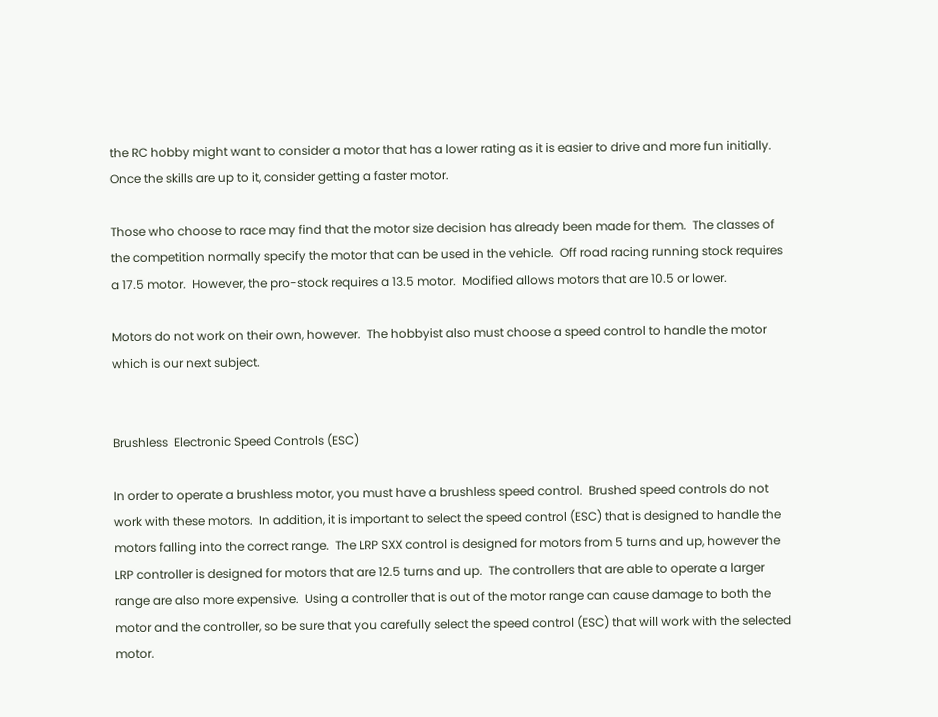the RC hobby might want to consider a motor that has a lower rating as it is easier to drive and more fun initially.  Once the skills are up to it, consider getting a faster motor.

Those who choose to race may find that the motor size decision has already been made for them.  The classes of the competition normally specify the motor that can be used in the vehicle.  Off road racing running stock requires a 17.5 motor.  However, the pro-stock requires a 13.5 motor.  Modified allows motors that are 10.5 or lower.

Motors do not work on their own, however.  The hobbyist also must choose a speed control to handle the motor which is our next subject.


Brushless  Electronic Speed Controls (ESC)

In order to operate a brushless motor, you must have a brushless speed control.  Brushed speed controls do not work with these motors.  In addition, it is important to select the speed control (ESC) that is designed to handle the motors falling into the correct range.  The LRP SXX control is designed for motors from 5 turns and up, however the LRP controller is designed for motors that are 12.5 turns and up.  The controllers that are able to operate a larger range are also more expensive.  Using a controller that is out of the motor range can cause damage to both the motor and the controller, so be sure that you carefully select the speed control (ESC) that will work with the selected motor.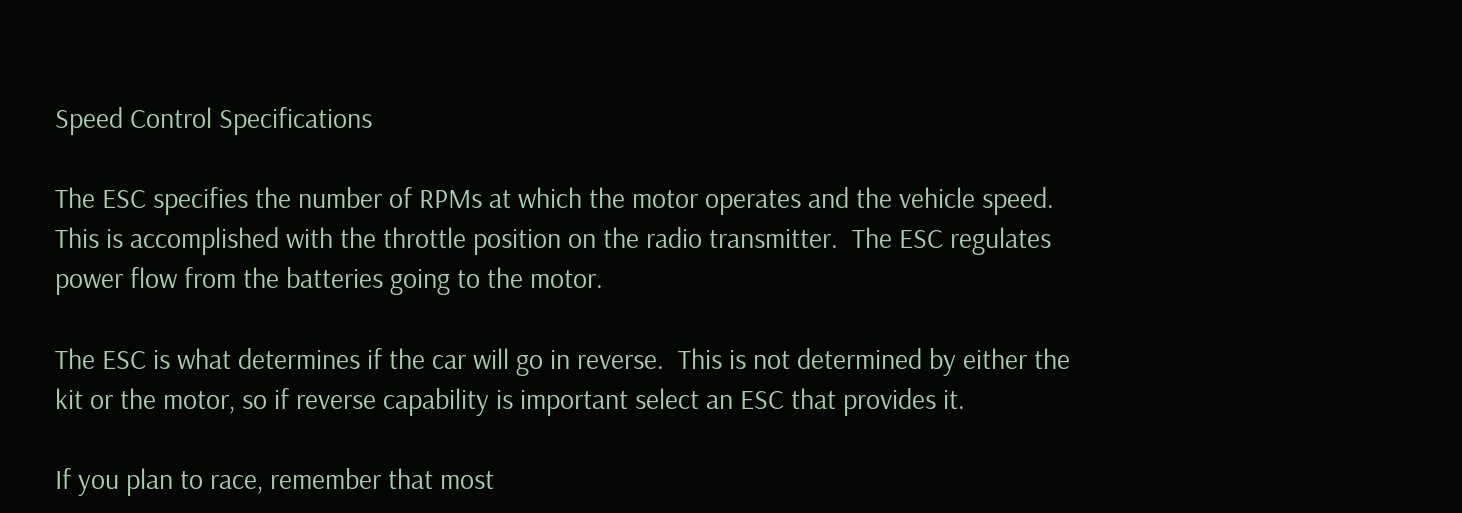Speed Control Specifications

The ESC specifies the number of RPMs at which the motor operates and the vehicle speed.  This is accomplished with the throttle position on the radio transmitter.  The ESC regulates power flow from the batteries going to the motor.

The ESC is what determines if the car will go in reverse.  This is not determined by either the kit or the motor, so if reverse capability is important select an ESC that provides it.

If you plan to race, remember that most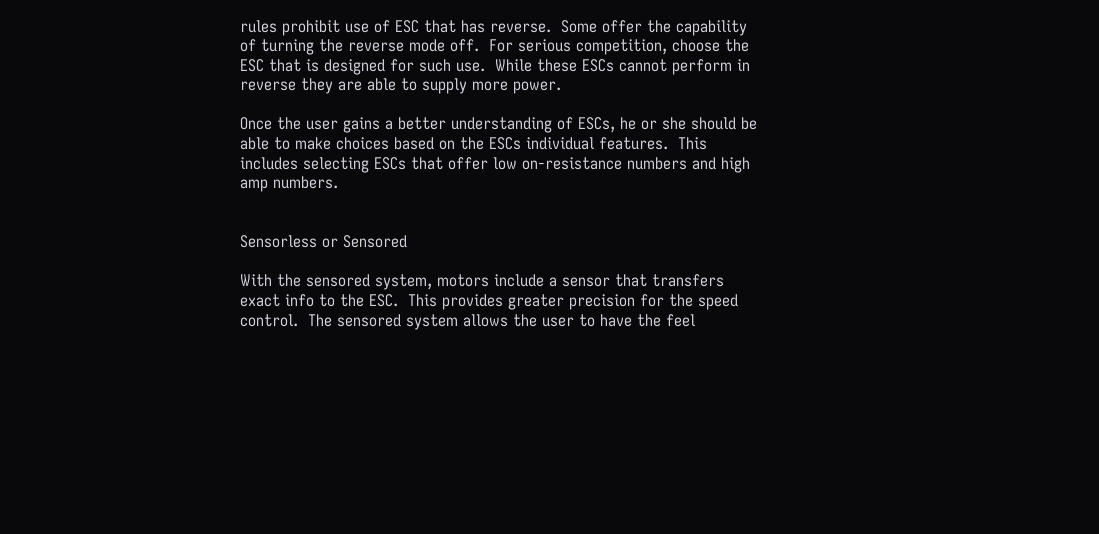rules prohibit use of ESC that has reverse.  Some offer the capability of turning the reverse mode off.  For serious competition, choose the ESC that is designed for such use.  While these ESCs cannot perform in reverse they are able to supply more power.

Once the user gains a better understanding of ESCs, he or she should be able to make choices based on the ESCs individual features.  This includes selecting ESCs that offer low on-resistance numbers and high amp numbers.


Sensorless or Sensored

With the sensored system, motors include a sensor that transfers exact info to the ESC.  This provides greater precision for the speed control.  The sensored system allows the user to have the feel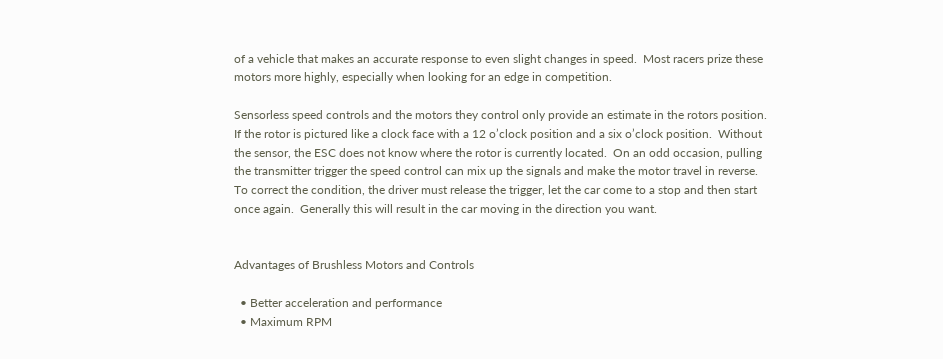of a vehicle that makes an accurate response to even slight changes in speed.  Most racers prize these motors more highly, especially when looking for an edge in competition.

Sensorless speed controls and the motors they control only provide an estimate in the rotors position.  If the rotor is pictured like a clock face with a 12 o’clock position and a six o’clock position.  Without the sensor, the ESC does not know where the rotor is currently located.  On an odd occasion, pulling the transmitter trigger the speed control can mix up the signals and make the motor travel in reverse.  To correct the condition, the driver must release the trigger, let the car come to a stop and then start once again.  Generally this will result in the car moving in the direction you want.


Advantages of Brushless Motors and Controls

  • Better acceleration and performance
  • Maximum RPM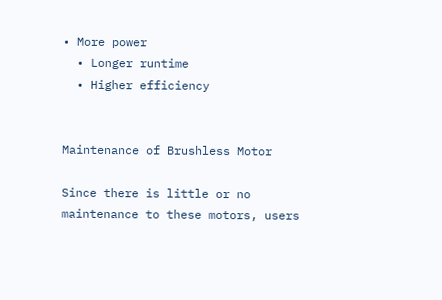• More power
  • Longer runtime
  • Higher efficiency


Maintenance of Brushless Motor

Since there is little or no maintenance to these motors, users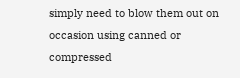simply need to blow them out on occasion using canned or compressed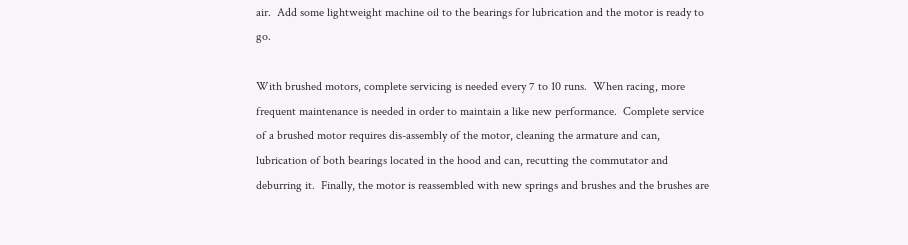air.  Add some lightweight machine oil to the bearings for lubrication and the motor is ready to go.

With brushed motors, complete servicing is needed every 7 to 10 runs.  When racing, more frequent maintenance is needed in order to maintain a like new performance.  Complete service of a brushed motor requires dis-assembly of the motor, cleaning the armature and can, lubrication of both bearings located in the hood and can, recutting the commutator and deburring it.  Finally, the motor is reassembled with new springs and brushes and the brushes are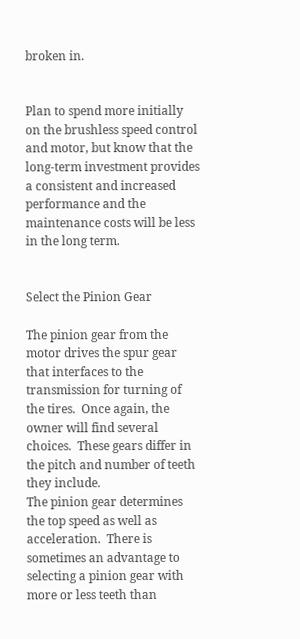broken in.


Plan to spend more initially on the brushless speed control and motor, but know that the long-term investment provides a consistent and increased performance and the maintenance costs will be less in the long term.


Select the Pinion Gear

The pinion gear from the motor drives the spur gear that interfaces to the transmission for turning of the tires.  Once again, the owner will find several choices.  These gears differ in the pitch and number of teeth they include.
The pinion gear determines the top speed as well as acceleration.  There is sometimes an advantage to selecting a pinion gear with more or less teeth than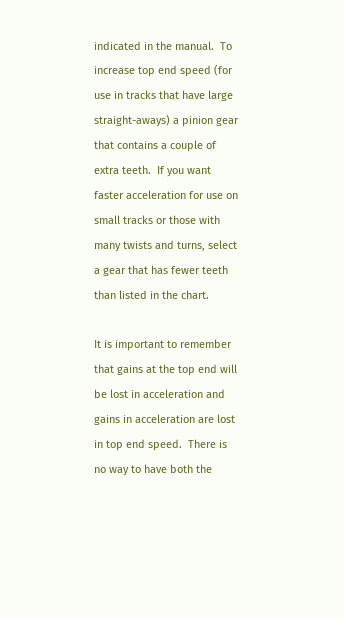indicated in the manual.  To increase top end speed (for use in tracks that have large straight-aways) a pinion gear that contains a couple of extra teeth.  If you want faster acceleration for use on small tracks or those with many twists and turns, select a gear that has fewer teeth than listed in the chart.

It is important to remember that gains at the top end will be lost in acceleration and gains in acceleration are lost in top end speed.  There is no way to have both the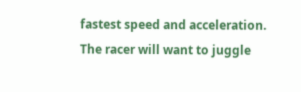fastest speed and acceleration.  The racer will want to juggle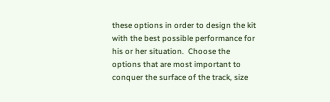these options in order to design the kit with the best possible performance for his or her situation.  Choose the options that are most important to conquer the surface of the track, size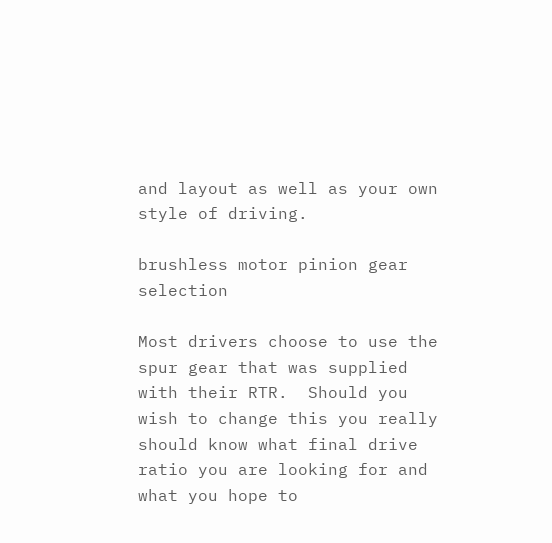and layout as well as your own style of driving.

brushless motor pinion gear selection

Most drivers choose to use the spur gear that was supplied with their RTR.  Should you wish to change this you really should know what final drive ratio you are looking for and what you hope to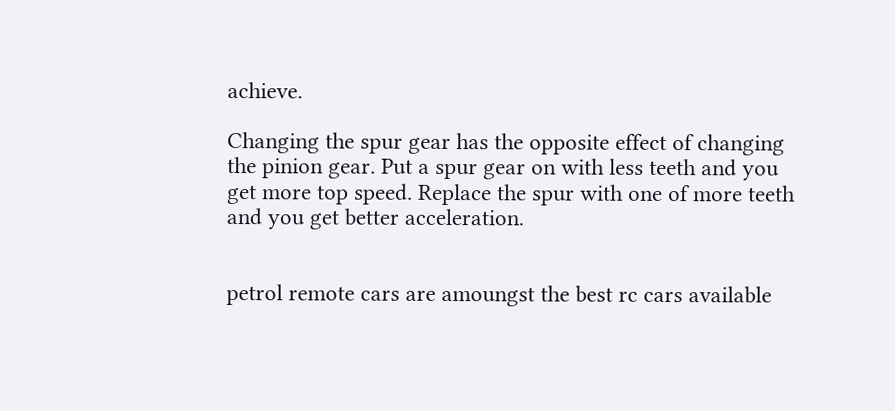achieve.

Changing the spur gear has the opposite effect of changing the pinion gear. Put a spur gear on with less teeth and you get more top speed. Replace the spur with one of more teeth and you get better acceleration.


petrol remote cars are amoungst the best rc cars available